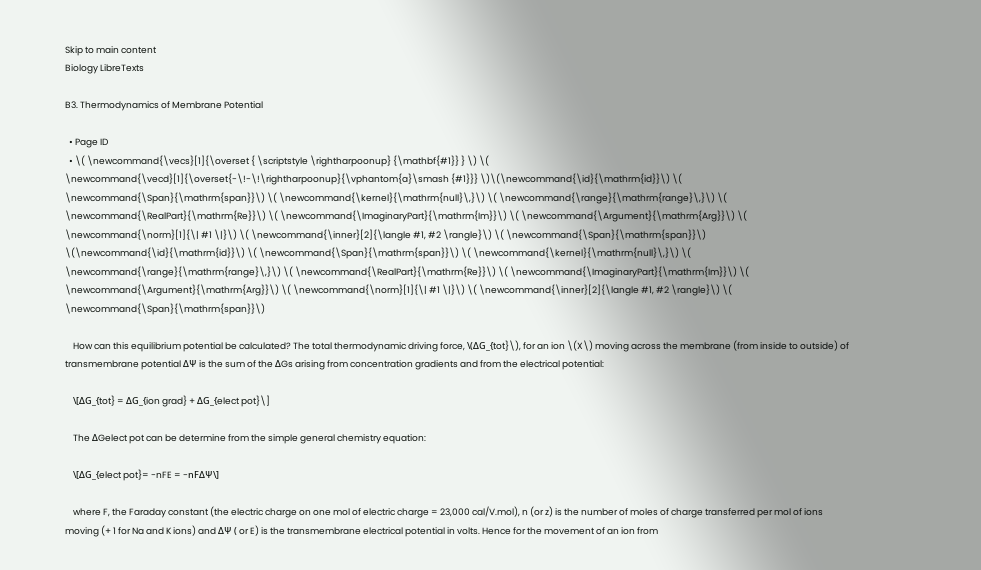Skip to main content
Biology LibreTexts

B3. Thermodynamics of Membrane Potential

  • Page ID
  • \( \newcommand{\vecs}[1]{\overset { \scriptstyle \rightharpoonup} {\mathbf{#1}} } \) \( \newcommand{\vecd}[1]{\overset{-\!-\!\rightharpoonup}{\vphantom{a}\smash {#1}}} \)\(\newcommand{\id}{\mathrm{id}}\) \( \newcommand{\Span}{\mathrm{span}}\) \( \newcommand{\kernel}{\mathrm{null}\,}\) \( \newcommand{\range}{\mathrm{range}\,}\) \( \newcommand{\RealPart}{\mathrm{Re}}\) \( \newcommand{\ImaginaryPart}{\mathrm{Im}}\) \( \newcommand{\Argument}{\mathrm{Arg}}\) \( \newcommand{\norm}[1]{\| #1 \|}\) \( \newcommand{\inner}[2]{\langle #1, #2 \rangle}\) \( \newcommand{\Span}{\mathrm{span}}\) \(\newcommand{\id}{\mathrm{id}}\) \( \newcommand{\Span}{\mathrm{span}}\) \( \newcommand{\kernel}{\mathrm{null}\,}\) \( \newcommand{\range}{\mathrm{range}\,}\) \( \newcommand{\RealPart}{\mathrm{Re}}\) \( \newcommand{\ImaginaryPart}{\mathrm{Im}}\) \( \newcommand{\Argument}{\mathrm{Arg}}\) \( \newcommand{\norm}[1]{\| #1 \|}\) \( \newcommand{\inner}[2]{\langle #1, #2 \rangle}\) \( \newcommand{\Span}{\mathrm{span}}\)

    How can this equilibrium potential be calculated? The total thermodynamic driving force, \(ΔG_{tot}\), for an ion \(X\) moving across the membrane (from inside to outside) of transmembrane potential ΔΨ is the sum of the ΔGs arising from concentration gradients and from the electrical potential:

    \[ΔG_{tot} = ΔG_{ion grad} + ΔG_{elect pot}\]

    The ΔGelect pot can be determine from the simple general chemistry equation:

    \[ΔG_{elect pot}= -nFE = -nFΔΨ\]

    where F, the Faraday constant (the electric charge on one mol of electric charge = 23,000 cal/V.mol), n (or z) is the number of moles of charge transferred per mol of ions moving (+ 1 for Na and K ions) and ΔΨ ( or E) is the transmembrane electrical potential in volts. Hence for the movement of an ion from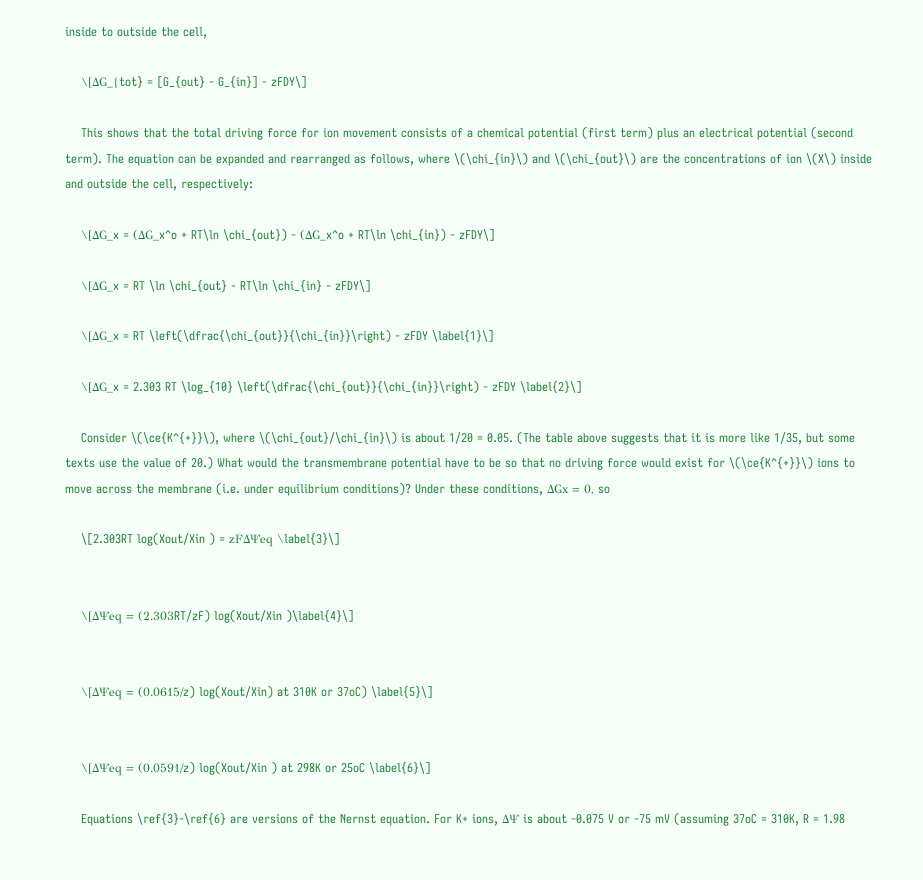inside to outside the cell,

    \[ΔG_{tot} = [G_{out} - G_{in}] - zFDY\]

    This shows that the total driving force for ion movement consists of a chemical potential (first term) plus an electrical potential (second term). The equation can be expanded and rearranged as follows, where \(\chi_{in}\) and \(\chi_{out}\) are the concentrations of ion \(X\) inside and outside the cell, respectively:

    \[ΔG_x = (ΔG_x^o + RT\ln \chi_{out}) - (ΔG_x^o + RT\ln \chi_{in}) - zFDY\]

    \[ΔG_x = RT \ln \chi_{out} - RT\ln \chi_{in} - zFDY\]

    \[ΔG_x = RT \left(\dfrac{\chi_{out}}{\chi_{in}}\right) - zFDY \label{1}\]

    \[ΔG_x = 2.303 RT \log_{10} \left(\dfrac{\chi_{out}}{\chi_{in}}\right) - zFDY \label{2}\]

    Consider \(\ce{K^{+}}\), where \(\chi_{out}/\chi_{in}\) is about 1/20 = 0.05. (The table above suggests that it is more like 1/35, but some texts use the value of 20.) What would the transmembrane potential have to be so that no driving force would exist for \(\ce{K^{+}}\) ions to move across the membrane (i.e. under equilibrium conditions)? Under these conditions, ΔGx = 0, so

    \[2.303RT log(Xout/Xin ) = zFΔΨeq \label{3}\]


    \[ΔΨeq = (2.303RT/zF) log(Xout/Xin )\label{4}\]


    \[ΔΨeq = (0.0615/z) log(Xout/Xin) at 310K or 37oC) \label{5}\]


    \[ΔΨeq = (0.0591/z) log(Xout/Xin ) at 298K or 25oC \label{6}\]

    Equations \ref{3}-\ref{6} are versions of the Nernst equation. For K+ ions, ΔΨ is about -0.075 V or -75 mV (assuming 37oC = 310K, R = 1.98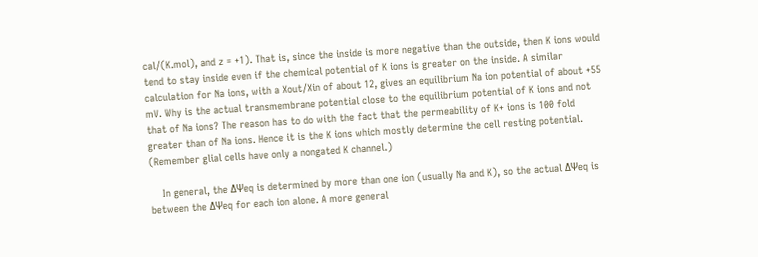cal/(K.mol), and z = +1). That is, since the inside is more negative than the outside, then K ions would tend to stay inside even if the chemical potential of K ions is greater on the inside. A similar calculation for Na ions, with a Xout/Xin of about 12, gives an equilibrium Na ion potential of about +55 mV. Why is the actual transmembrane potential close to the equilibrium potential of K ions and not that of Na ions? The reason has to do with the fact that the permeability of K+ ions is 100 fold greater than of Na ions. Hence it is the K ions which mostly determine the cell resting potential. (Remember glial cells have only a nongated K channel.)

    In general, the ΔΨeq is determined by more than one ion (usually Na and K), so the actual ΔΨeq is between the ΔΨeq for each ion alone. A more general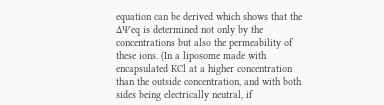equation can be derived which shows that the ΔΨeq is determined not only by the concentrations but also the permeability of these ions. (In a liposome made with encapsulated KCl at a higher concentration than the outside concentration, and with both sides being electrically neutral, if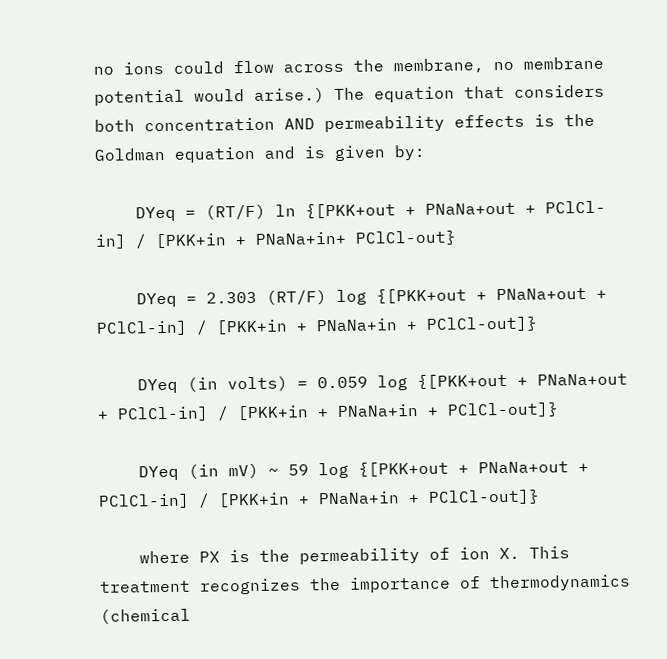no ions could flow across the membrane, no membrane potential would arise.) The equation that considers both concentration AND permeability effects is the Goldman equation and is given by:

    DYeq = (RT/F) ln {[PKK+out + PNaNa+out + PClCl-in] / [PKK+in + PNaNa+in+ PClCl-out}

    DYeq = 2.303 (RT/F) log {[PKK+out + PNaNa+out + PClCl-in] / [PKK+in + PNaNa+in + PClCl-out]}

    DYeq (in volts) = 0.059 log {[PKK+out + PNaNa+out + PClCl-in] / [PKK+in + PNaNa+in + PClCl-out]}

    DYeq (in mV) ~ 59 log {[PKK+out + PNaNa+out + PClCl-in] / [PKK+in + PNaNa+in + PClCl-out]}

    where PX is the permeability of ion X. This treatment recognizes the importance of thermodynamics (chemical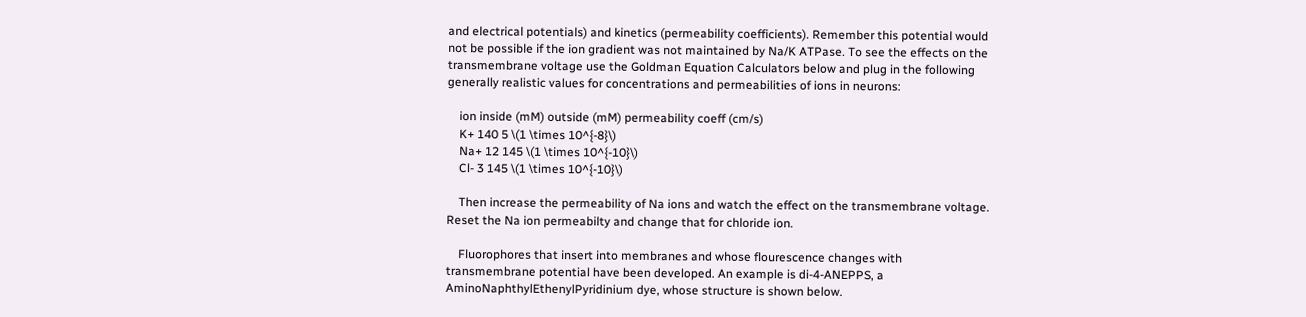and electrical potentials) and kinetics (permeability coefficients). Remember this potential would not be possible if the ion gradient was not maintained by Na/K ATPase. To see the effects on the transmembrane voltage use the Goldman Equation Calculators below and plug in the following generally realistic values for concentrations and permeabilities of ions in neurons:

    ion inside (mM) outside (mM) permeability coeff (cm/s)
    K+ 140 5 \(1 \times 10^{-8}\)
    Na+ 12 145 \(1 \times 10^{-10}\)
    Cl- 3 145 \(1 \times 10^{-10}\)

    Then increase the permeability of Na ions and watch the effect on the transmembrane voltage. Reset the Na ion permeabilty and change that for chloride ion.

    Fluorophores that insert into membranes and whose flourescence changes with transmembrane potential have been developed. An example is di-4-ANEPPS, a AminoNaphthylEthenylPyridinium dye, whose structure is shown below.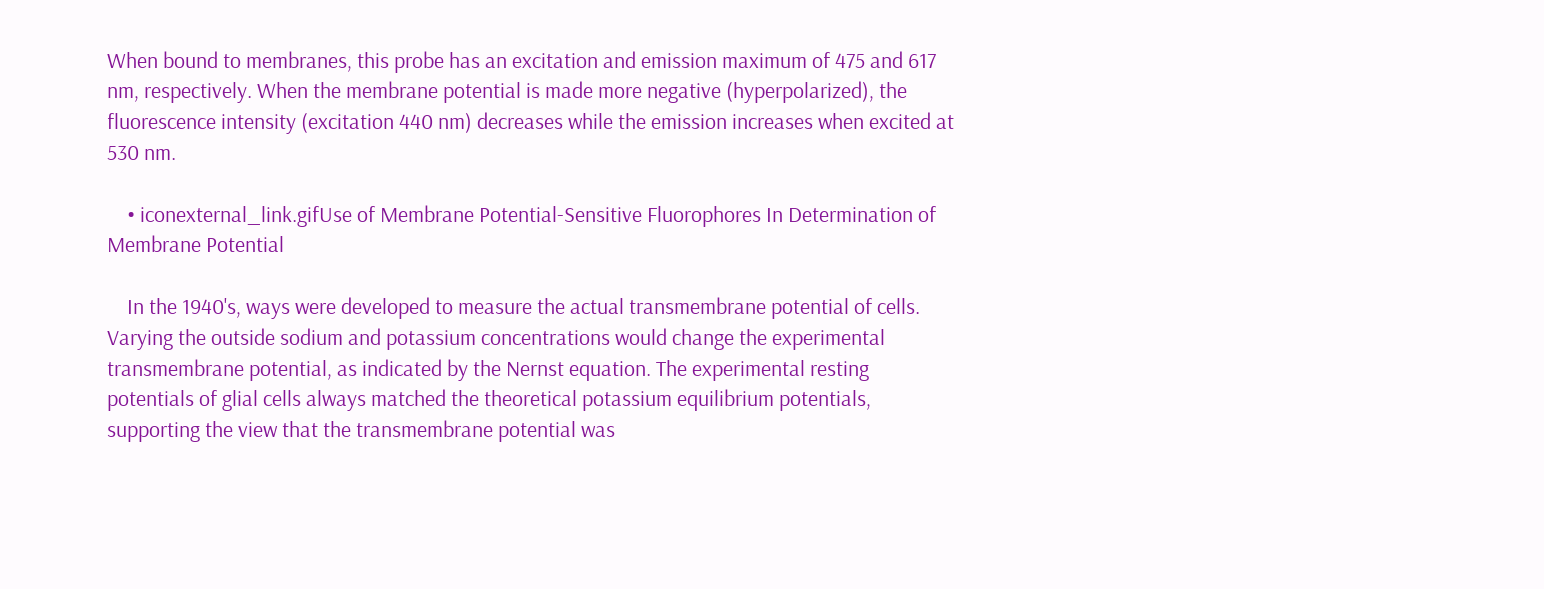When bound to membranes, this probe has an excitation and emission maximum of 475 and 617 nm, respectively. When the membrane potential is made more negative (hyperpolarized), the fluorescence intensity (excitation 440 nm) decreases while the emission increases when excited at 530 nm.

    • iconexternal_link.gifUse of Membrane Potential-Sensitive Fluorophores In Determination of Membrane Potential

    In the 1940's, ways were developed to measure the actual transmembrane potential of cells. Varying the outside sodium and potassium concentrations would change the experimental transmembrane potential, as indicated by the Nernst equation. The experimental resting potentials of glial cells always matched the theoretical potassium equilibrium potentials, supporting the view that the transmembrane potential was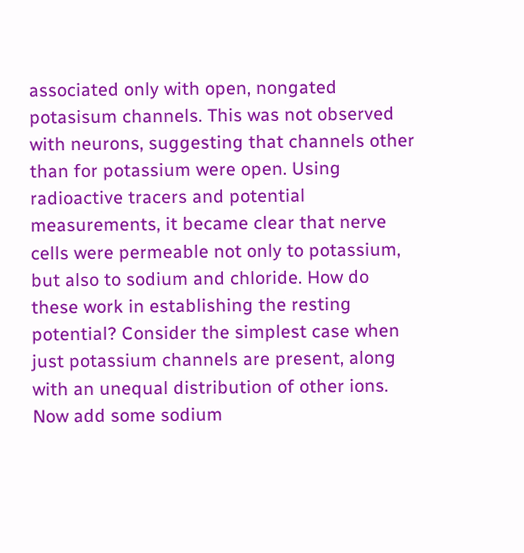associated only with open, nongated potasisum channels. This was not observed with neurons, suggesting that channels other than for potassium were open. Using radioactive tracers and potential measurements, it became clear that nerve cells were permeable not only to potassium, but also to sodium and chloride. How do these work in establishing the resting potential? Consider the simplest case when just potassium channels are present, along with an unequal distribution of other ions. Now add some sodium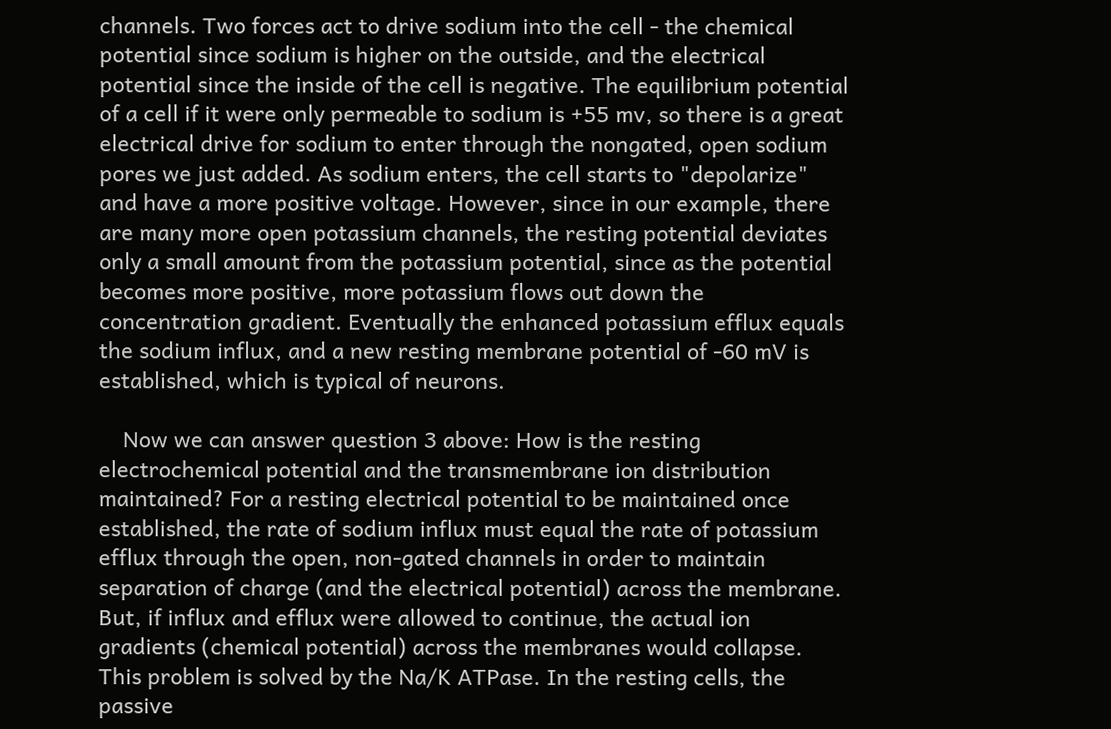channels. Two forces act to drive sodium into the cell - the chemical potential since sodium is higher on the outside, and the electrical potential since the inside of the cell is negative. The equilibrium potential of a cell if it were only permeable to sodium is +55 mv, so there is a great electrical drive for sodium to enter through the nongated, open sodium pores we just added. As sodium enters, the cell starts to "depolarize" and have a more positive voltage. However, since in our example, there are many more open potassium channels, the resting potential deviates only a small amount from the potassium potential, since as the potential becomes more positive, more potassium flows out down the concentration gradient. Eventually the enhanced potassium efflux equals the sodium influx, and a new resting membrane potential of -60 mV is established, which is typical of neurons.

    Now we can answer question 3 above: How is the resting electrochemical potential and the transmembrane ion distribution maintained? For a resting electrical potential to be maintained once established, the rate of sodium influx must equal the rate of potassium efflux through the open, non-gated channels in order to maintain separation of charge (and the electrical potential) across the membrane. But, if influx and efflux were allowed to continue, the actual ion gradients (chemical potential) across the membranes would collapse. This problem is solved by the Na/K ATPase. In the resting cells, the passive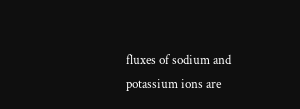fluxes of sodium and potassium ions are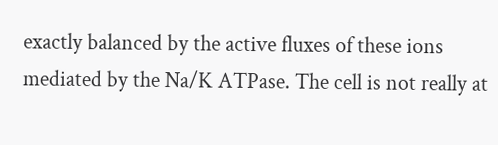exactly balanced by the active fluxes of these ions mediated by the Na/K ATPase. The cell is not really at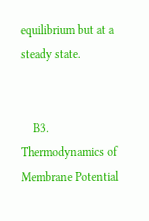equilibrium but at a steady state.


    B3. Thermodynamics of Membrane Potential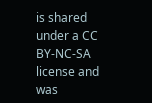is shared under a CC BY-NC-SA license and was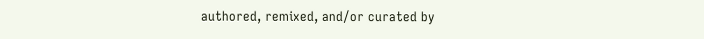authored, remixed, and/or curated by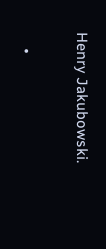Henry Jakubowski.

    •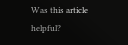Was this article helpful?